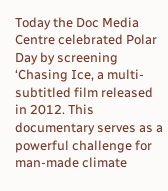Today the Doc Media Centre celebrated Polar Day by screening ‘Chasing Ice, a multi-subtitled film released in 2012. This documentary serves as a powerful challenge for man-made climate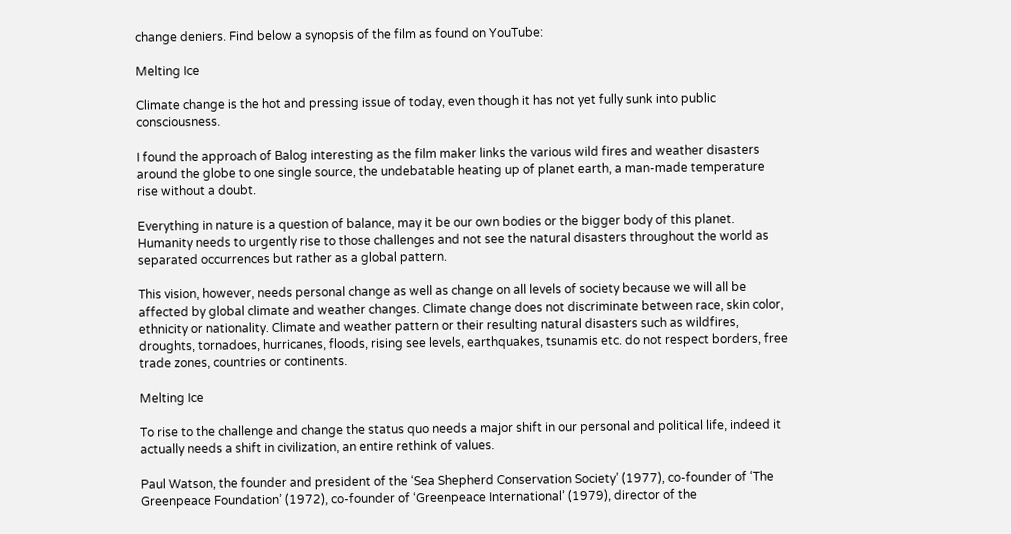change deniers. Find below a synopsis of the film as found on YouTube:

Melting Ice

Climate change is the hot and pressing issue of today, even though it has not yet fully sunk into public consciousness.

I found the approach of Balog interesting as the film maker links the various wild fires and weather disasters around the globe to one single source, the undebatable heating up of planet earth, a man-made temperature rise without a doubt.

Everything in nature is a question of balance, may it be our own bodies or the bigger body of this planet. Humanity needs to urgently rise to those challenges and not see the natural disasters throughout the world as separated occurrences but rather as a global pattern.

This vision, however, needs personal change as well as change on all levels of society because we will all be affected by global climate and weather changes. Climate change does not discriminate between race, skin color, ethnicity or nationality. Climate and weather pattern or their resulting natural disasters such as wildfires, droughts, tornadoes, hurricanes, floods, rising see levels, earthquakes, tsunamis etc. do not respect borders, free trade zones, countries or continents.

Melting Ice

To rise to the challenge and change the status quo needs a major shift in our personal and political life, indeed it actually needs a shift in civilization, an entire rethink of values.

Paul Watson, the founder and president of the ‘Sea Shepherd Conservation Society’ (1977), co-founder of ‘The Greenpeace Foundation’ (1972), co-founder of ‘Greenpeace International’ (1979), director of the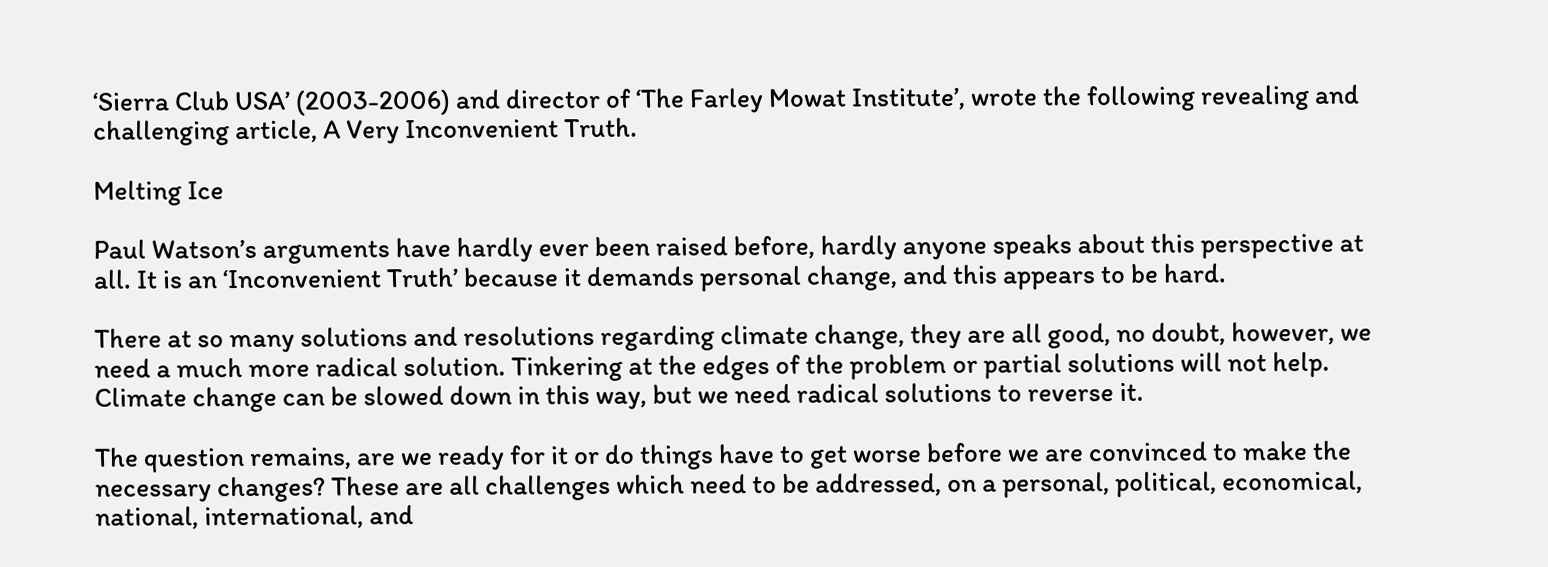‘Sierra Club USA’ (2003-2006) and director of ‘The Farley Mowat Institute’, wrote the following revealing and challenging article, A Very Inconvenient Truth.

Melting Ice

Paul Watson’s arguments have hardly ever been raised before, hardly anyone speaks about this perspective at all. It is an ‘Inconvenient Truth’ because it demands personal change, and this appears to be hard.

There at so many solutions and resolutions regarding climate change, they are all good, no doubt, however, we need a much more radical solution. Tinkering at the edges of the problem or partial solutions will not help. Climate change can be slowed down in this way, but we need radical solutions to reverse it.

The question remains, are we ready for it or do things have to get worse before we are convinced to make the necessary changes? These are all challenges which need to be addressed, on a personal, political, economical, national, international, and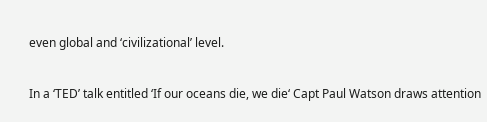even global and ‘civilizational’ level.

In a ‘TED’ talk entitled ‘If our oceans die, we die‘ Capt Paul Watson draws attention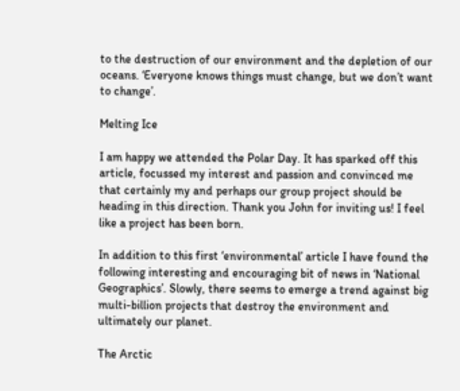to the destruction of our environment and the depletion of our oceans. ‘Everyone knows things must change, but we don’t want to change’.

Melting Ice

I am happy we attended the Polar Day. It has sparked off this article, focussed my interest and passion and convinced me that certainly my and perhaps our group project should be heading in this direction. Thank you John for inviting us! I feel like a project has been born.

In addition to this first ‘environmental’ article I have found the following interesting and encouraging bit of news in ‘National Geographics’. Slowly, there seems to emerge a trend against big multi-billion projects that destroy the environment and ultimately our planet.

The Arctic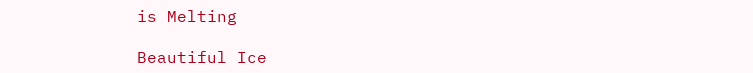is Melting

Beautiful Ice